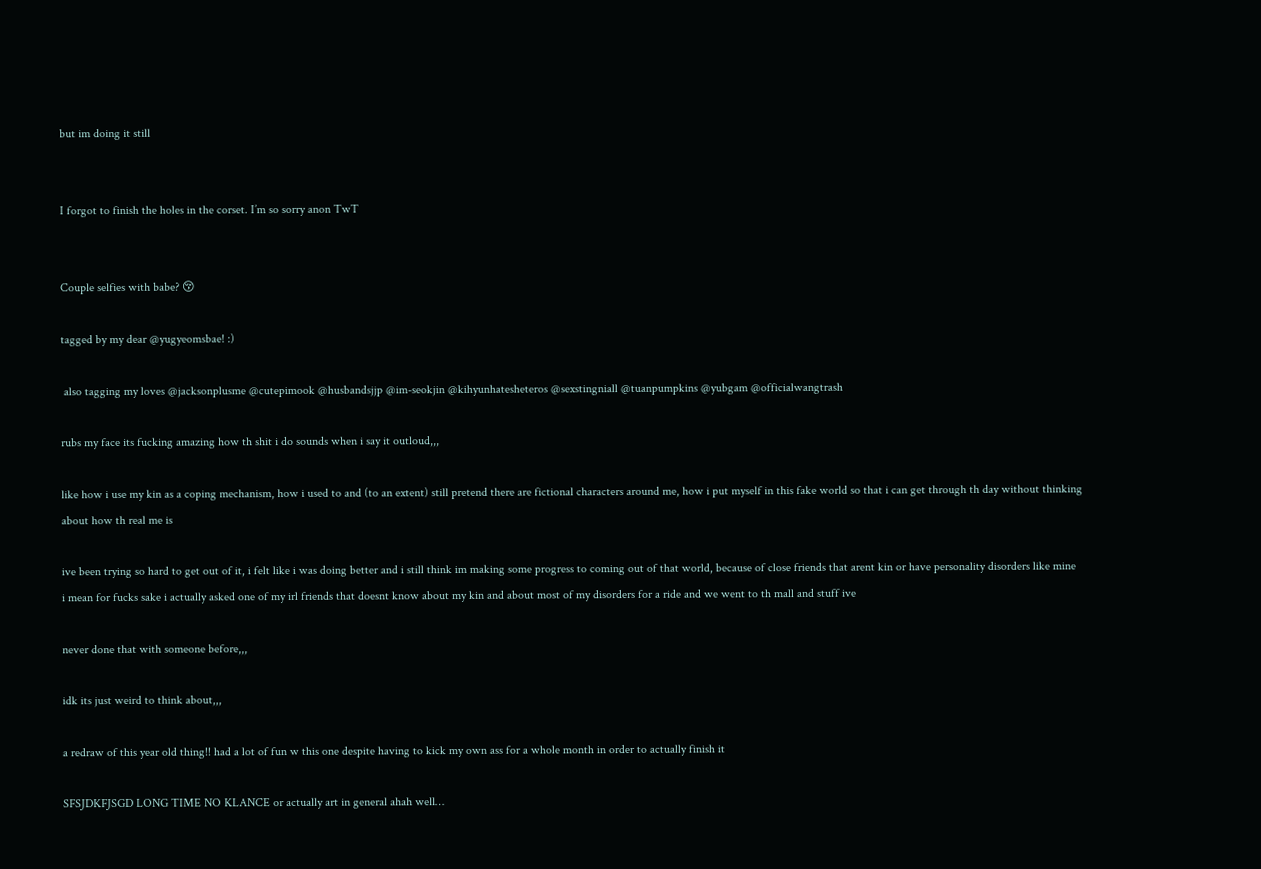but im doing it still


I forgot to finish the holes in the corset. I’m so sorry anon TwT


Couple selfies with babe? 😚

tagged by my dear @yugyeomsbae! :)

 also tagging my loves @jacksonplusme @cutepimook @husbandsjjp @im-seokjin @kihyunhatesheteros @sexstingniall @tuanpumpkins @yubgam @officialwangtrash

rubs my face its fucking amazing how th shit i do sounds when i say it outloud,,,

like how i use my kin as a coping mechanism, how i used to and (to an extent) still pretend there are fictional characters around me, how i put myself in this fake world so that i can get through th day without thinking about how th real me is

ive been trying so hard to get out of it, i felt like i was doing better and i still think im making some progress to coming out of that world, because of close friends that arent kin or have personality disorders like mine
i mean for fucks sake i actually asked one of my irl friends that doesnt know about my kin and about most of my disorders for a ride and we went to th mall and stuff ive

never done that with someone before,,,

idk its just weird to think about,,,

a redraw of this year old thing!! had a lot of fun w this one despite having to kick my own ass for a whole month in order to actually finish it

SFSJDKFJSGD LONG TIME NO KLANCE or actually art in general ahah well…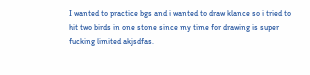I wanted to practice bgs and i wanted to draw klance so i tried to hit two birds in one stone since my time for drawing is super fucking limited akjsdfas.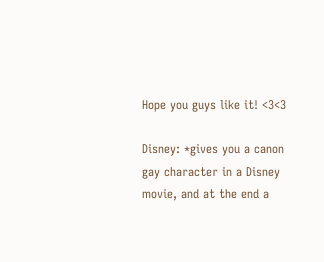Hope you guys like it! <3<3

Disney: *gives you a canon gay character in a Disney movie, and at the end a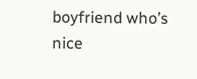boyfriend who’s nice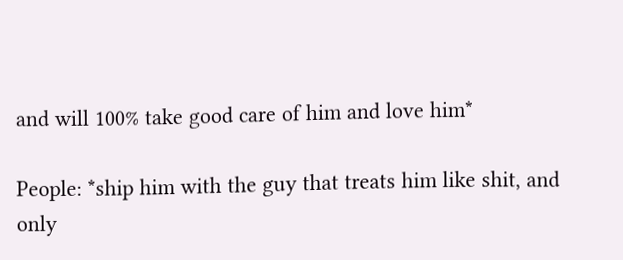and will 100% take good care of him and love him*

People: *ship him with the guy that treats him like shit, and only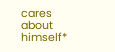cares about himself*